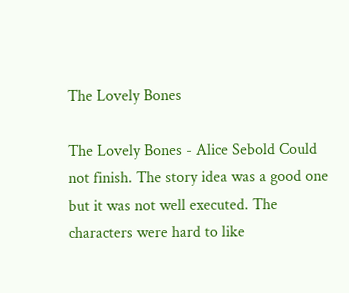The Lovely Bones

The Lovely Bones - Alice Sebold Could not finish. The story idea was a good one but it was not well executed. The characters were hard to like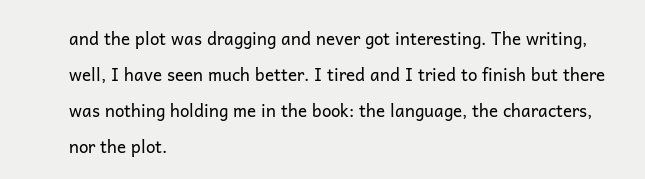and the plot was dragging and never got interesting. The writing, well, I have seen much better. I tired and I tried to finish but there was nothing holding me in the book: the language, the characters, nor the plot.